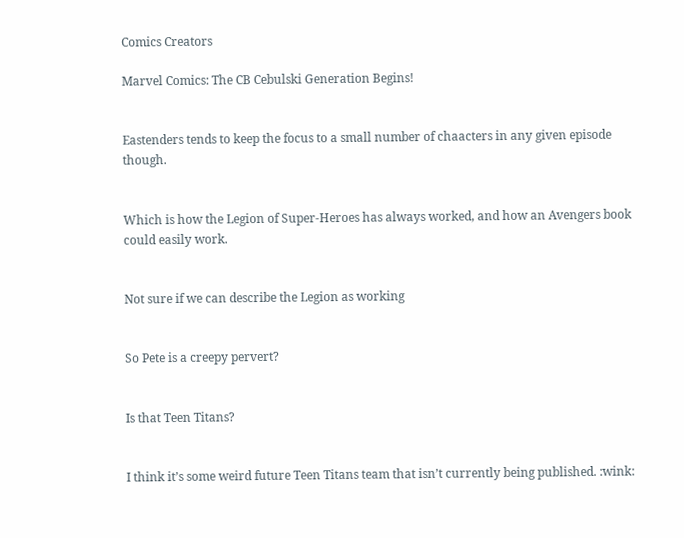Comics Creators

Marvel Comics: The CB Cebulski Generation Begins!


Eastenders tends to keep the focus to a small number of chaacters in any given episode though.


Which is how the Legion of Super-Heroes has always worked, and how an Avengers book could easily work.


Not sure if we can describe the Legion as working


So Pete is a creepy pervert?


Is that Teen Titans?


I think it’s some weird future Teen Titans team that isn’t currently being published. :wink: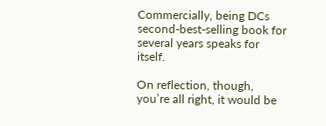Commercially, being DCs second-best-selling book for several years speaks for itself.

On reflection, though, you’re all right, it would be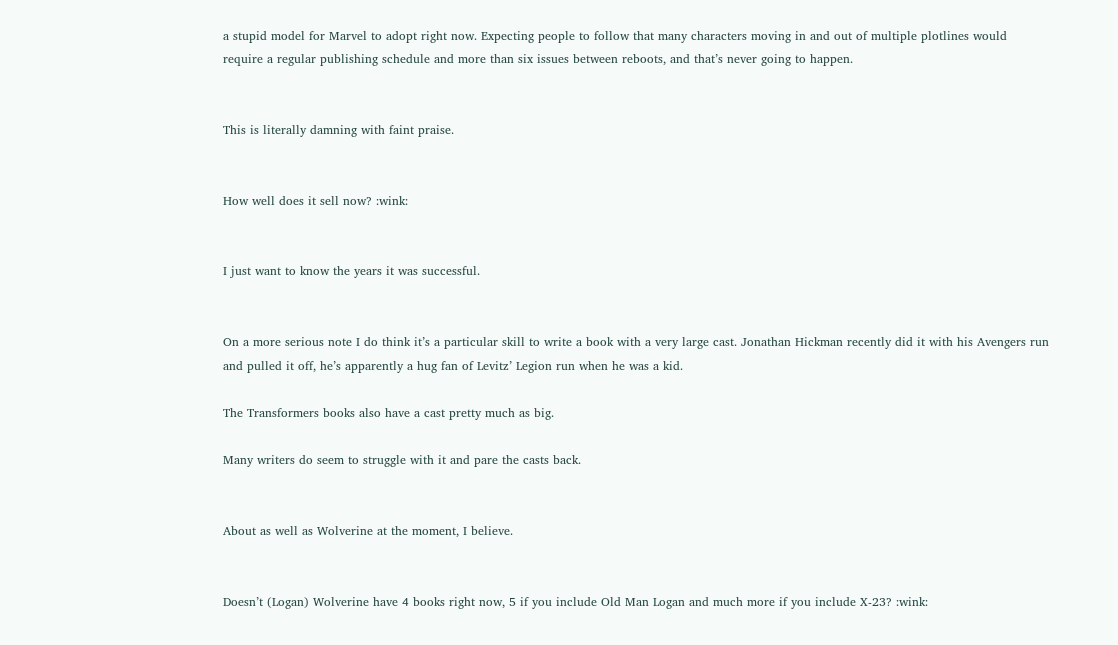a stupid model for Marvel to adopt right now. Expecting people to follow that many characters moving in and out of multiple plotlines would require a regular publishing schedule and more than six issues between reboots, and that’s never going to happen.


This is literally damning with faint praise.


How well does it sell now? :wink:


I just want to know the years it was successful.


On a more serious note I do think it’s a particular skill to write a book with a very large cast. Jonathan Hickman recently did it with his Avengers run and pulled it off, he’s apparently a hug fan of Levitz’ Legion run when he was a kid.

The Transformers books also have a cast pretty much as big.

Many writers do seem to struggle with it and pare the casts back.


About as well as Wolverine at the moment, I believe.


Doesn’t (Logan) Wolverine have 4 books right now, 5 if you include Old Man Logan and much more if you include X-23? :wink: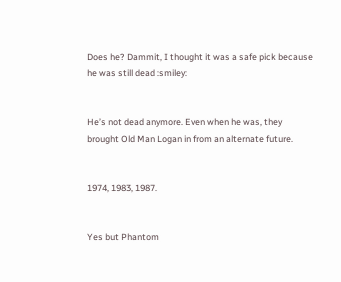Does he? Dammit, I thought it was a safe pick because he was still dead :smiley:


He’s not dead anymore. Even when he was, they brought Old Man Logan in from an alternate future.


1974, 1983, 1987.


Yes but Phantom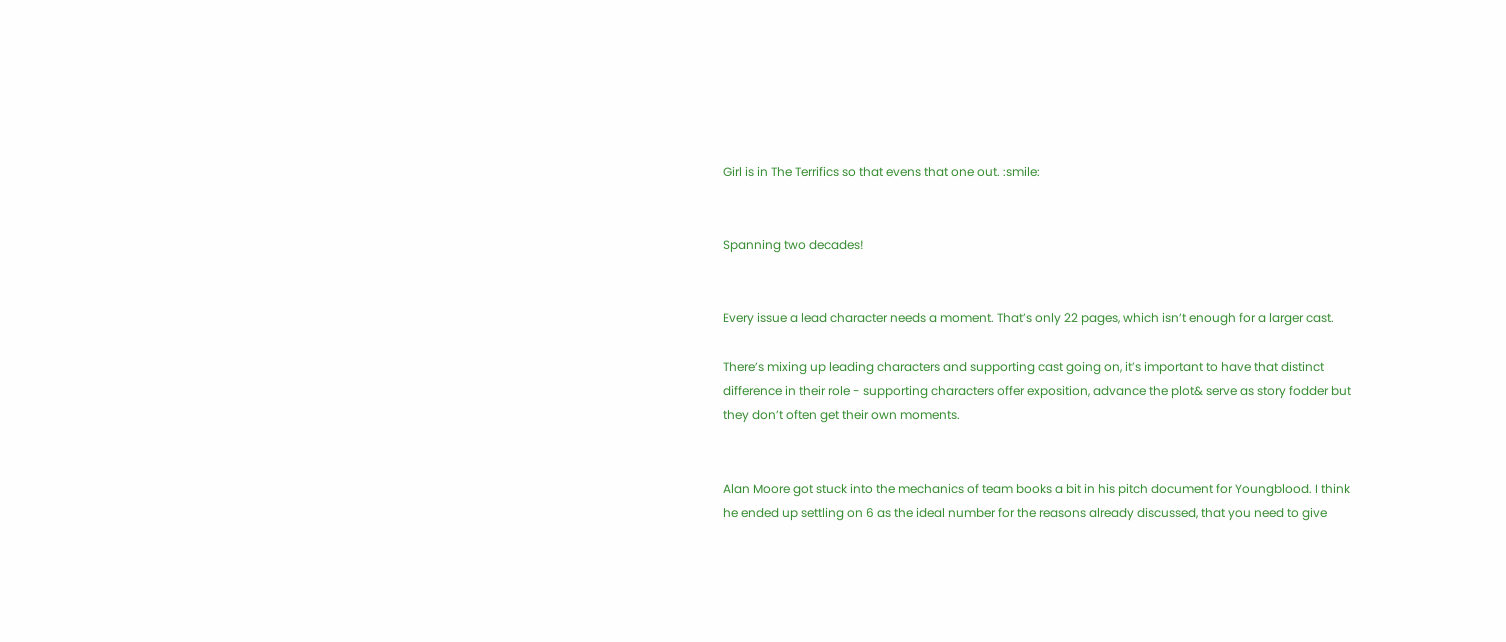Girl is in The Terrifics so that evens that one out. :smile:


Spanning two decades!


Every issue a lead character needs a moment. That’s only 22 pages, which isn’t enough for a larger cast.

There’s mixing up leading characters and supporting cast going on, it’s important to have that distinct difference in their role - supporting characters offer exposition, advance the plot& serve as story fodder but they don’t often get their own moments.


Alan Moore got stuck into the mechanics of team books a bit in his pitch document for Youngblood. I think he ended up settling on 6 as the ideal number for the reasons already discussed, that you need to give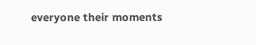everyone their moments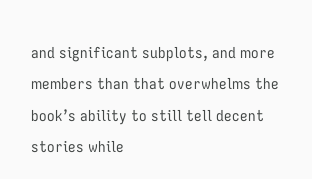and significant subplots, and more members than that overwhelms the book’s ability to still tell decent stories while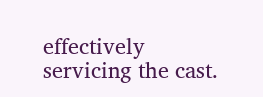effectively servicing the cast.